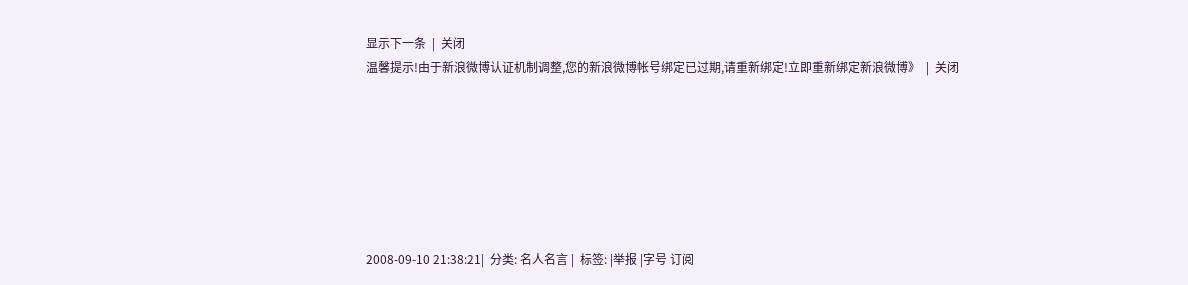显示下一条  |  关闭
温馨提示!由于新浪微博认证机制调整,您的新浪微博帐号绑定已过期,请重新绑定!立即重新绑定新浪微博》  |  关闭







2008-09-10 21:38:21|  分类: 名人名言 |  标签: |举报 |字号 订阅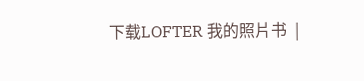下载LOFTER 我的照片书  |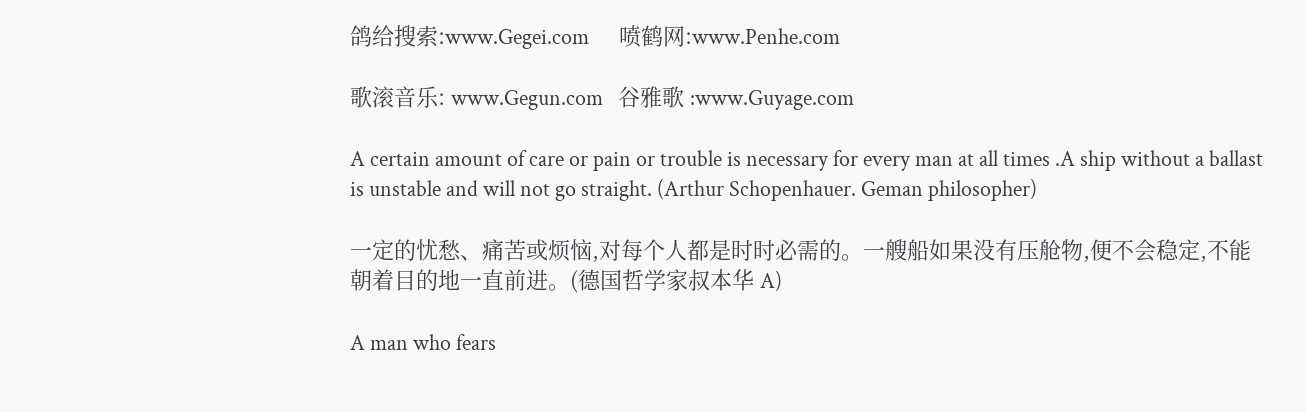鸽给搜索:www.Gegei.com      喷鹤网:www.Penhe.com

歌滚音乐: www.Gegun.com   谷雅歌 :www.Guyage.com

A certain amount of care or pain or trouble is necessary for every man at all times .A ship without a ballast is unstable and will not go straight. (Arthur Schopenhauer. Geman philosopher)

一定的忧愁、痛苦或烦恼,对每个人都是时时必需的。一艘船如果没有压舱物,便不会稳定,不能朝着目的地一直前进。(德国哲学家叔本华 A)

A man who fears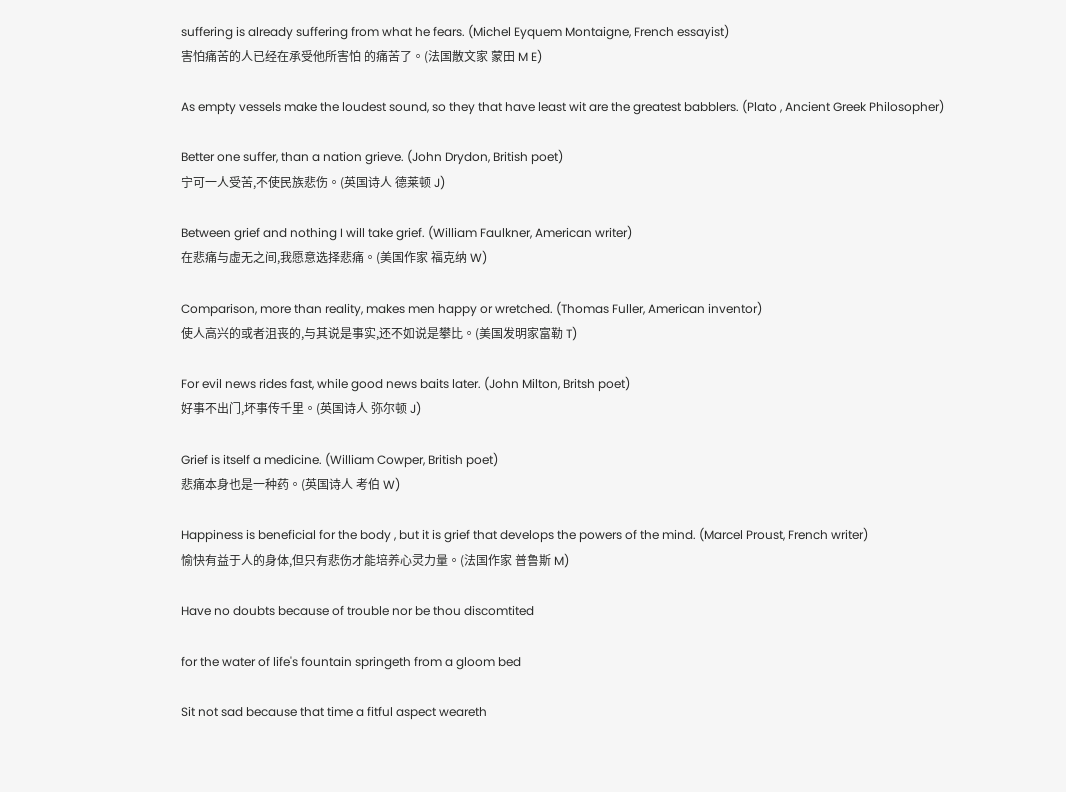suffering is already suffering from what he fears. (Michel Eyquem Montaigne, French essayist)
害怕痛苦的人已经在承受他所害怕 的痛苦了。(法国散文家 蒙田 M E)

As empty vessels make the loudest sound, so they that have least wit are the greatest babblers. (Plato , Ancient Greek Philosopher)

Better one suffer, than a nation grieve. (John Drydon, British poet)
宁可一人受苦,不使民族悲伤。(英国诗人 德莱顿 J)

Between grief and nothing I will take grief. (William Faulkner, American writer)
在悲痛与虚无之间,我愿意选择悲痛。(美国作家 福克纳 W)

Comparison, more than reality, makes men happy or wretched. (Thomas Fuller, American inventor)
使人高兴的或者沮丧的,与其说是事实,还不如说是攀比。(美国发明家富勒 T)

For evil news rides fast, while good news baits later. (John Milton, Britsh poet)
好事不出门,坏事传千里。(英国诗人 弥尔顿 J)

Grief is itself a medicine. (William Cowper, British poet)
悲痛本身也是一种药。(英国诗人 考伯 W)

Happiness is beneficial for the body , but it is grief that develops the powers of the mind. (Marcel Proust, French writer)
愉快有益于人的身体,但只有悲伤才能培养心灵力量。(法国作家 普鲁斯 M)

Have no doubts because of trouble nor be thou discomtited

for the water of life's fountain springeth from a gloom bed

Sit not sad because that time a fitful aspect weareth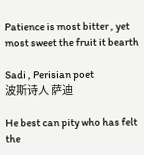Patience is most bitter , yet most sweet the fruit it bearth

Sadi , Perisian poet
波斯诗人 萨迪

He best can pity who has felt the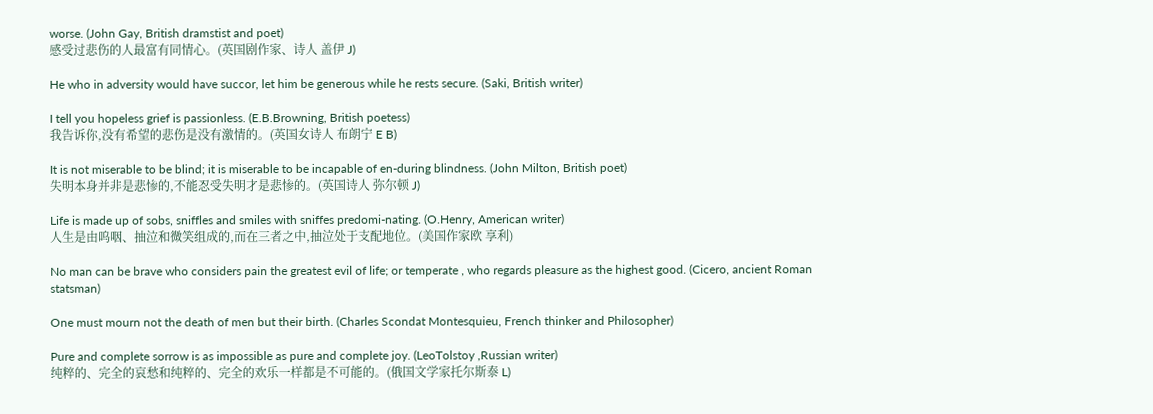worse. (John Gay, British dramstist and poet)
感受过悲伤的人最富有同情心。(英国剧作家、诗人 盖伊 J)

He who in adversity would have succor, let him be generous while he rests secure. (Saki, British writer)

I tell you hopeless grief is passionless. (E.B.Browning, British poetess)
我告诉你,没有希望的悲伤是没有激情的。(英国女诗人 布朗宁 E B)

It is not miserable to be blind; it is miserable to be incapable of en-during blindness. (John Milton, British poet)
失明本身并非是悲惨的,不能忍受失明才是悲惨的。(英国诗人 弥尔顿 J)

Life is made up of sobs, sniffles and smiles with sniffes predomi-nating. (O.Henry, American writer)
人生是由呜咽、抽泣和微笑组成的,而在三者之中,抽泣处于支配地位。(美国作家欧 享利)

No man can be brave who considers pain the greatest evil of life; or temperate , who regards pleasure as the highest good. (Cicero, ancient Roman statsman)

One must mourn not the death of men but their birth. (Charles Scondat Montesquieu, French thinker and Philosopher)

Pure and complete sorrow is as impossible as pure and complete joy. (LeoTolstoy ,Russian writer)
纯粹的、完全的哀愁和纯粹的、完全的欢乐一样都是不可能的。(俄国文学家托尔斯泰 L)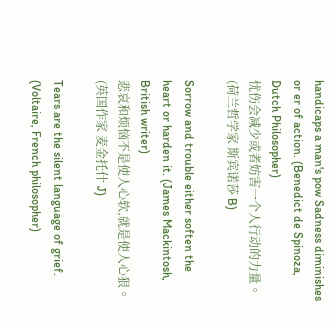handicaps a man's pow Sadness diminishes or er of action. (Benedict de Spinoza, Dutch Philosopher)
忧伤会减少或者妨害一个人行动的力量。(荷兰哲学家 斯宾诺莎 B)

Sorrow and trouble either soften the heart or harden it. (James Mackintosh, British writer)
悲哀和烦恼不是使人心软,就是使人心狠。(英国作家 麦金托什 J)

Tears are the silent language of grief. (Voltaire, French philosopher)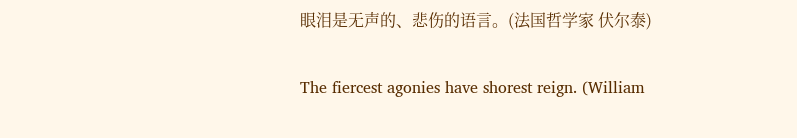眼泪是无声的、悲伤的语言。(法国哲学家 伏尔泰)

The fiercest agonies have shorest reign. (William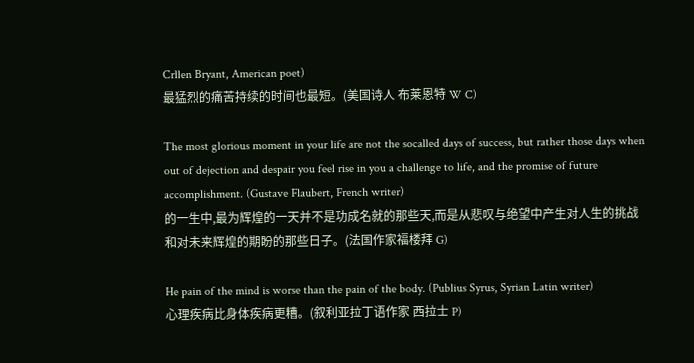Crllen Bryant, American poet)
最猛烈的痛苦持续的时间也最短。(美国诗人 布莱恩特 W C)

The most glorious moment in your life are not the socalled days of success, but rather those days when out of dejection and despair you feel rise in you a challenge to life, and the promise of future accomplishment. (Gustave Flaubert, French writer)
的一生中,最为辉煌的一天并不是功成名就的那些天,而是从悲叹与绝望中产生对人生的挑战和对未来辉煌的期盼的那些日子。(法国作家福楼拜 G)

He pain of the mind is worse than the pain of the body. (Publius Syrus, Syrian Latin writer)
心理疾病比身体疾病更糟。(叙利亚拉丁语作家 西拉士 P)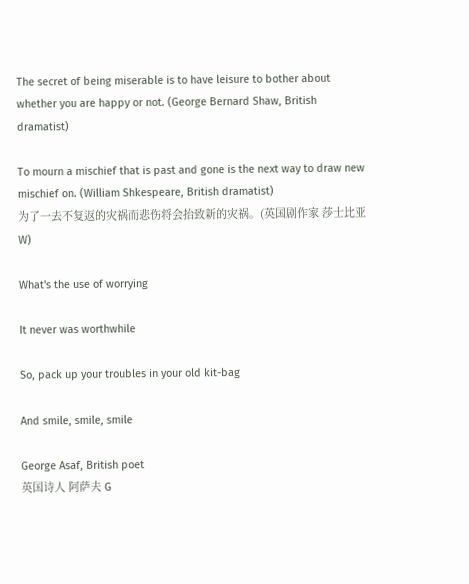The secret of being miserable is to have leisure to bother about whether you are happy or not. (George Bernard Shaw, British dramatist)

To mourn a mischief that is past and gone is the next way to draw new mischief on. (William Shkespeare, British dramatist)
为了一去不复返的灾祸而悲伤将会抬致新的灾祸。(英国剧作家 莎士比亚 W)

What's the use of worrying

It never was worthwhile

So, pack up your troubles in your old kit-bag

And smile, smile, smile

George Asaf, British poet
英国诗人 阿萨夫 G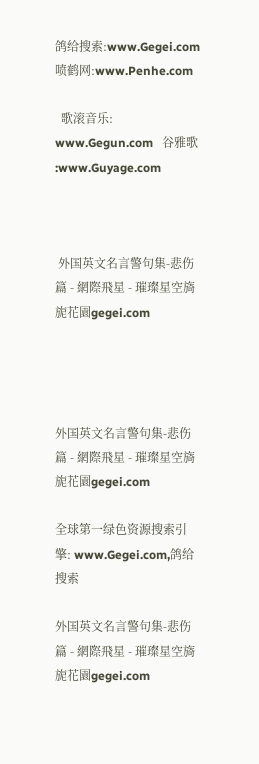鸽给搜索:www.Gegei.com      喷鹤网:www.Penhe.com

  歌滚音乐: www.Gegun.com   谷雅歌 :www.Guyage.com



 外国英文名言警句集-悲伤篇 - 網際飛星 - 璀璨星空旖旎花園gegei.com




外国英文名言警句集-悲伤篇 - 網際飛星 - 璀璨星空旖旎花園gegei.com

全球第一绿色资源搜索引擎: www.Gegei.com,鸽给搜索

外国英文名言警句集-悲伤篇 - 網際飛星 - 璀璨星空旖旎花園gegei.com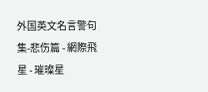外国英文名言警句集-悲伤篇 - 網際飛星 - 璀璨星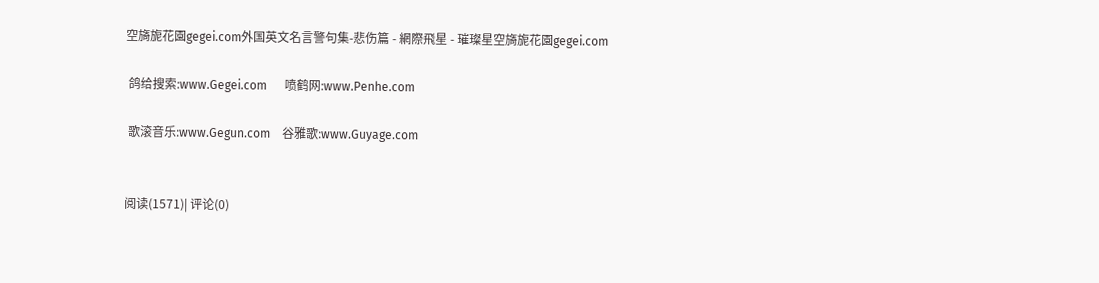空旖旎花園gegei.com外国英文名言警句集-悲伤篇 - 網際飛星 - 璀璨星空旖旎花園gegei.com

 鸽给搜索:www.Gegei.com      喷鹤网:www.Penhe.com

 歌滚音乐:www.Gegun.com    谷雅歌:www.Guyage.com


阅读(1571)| 评论(0)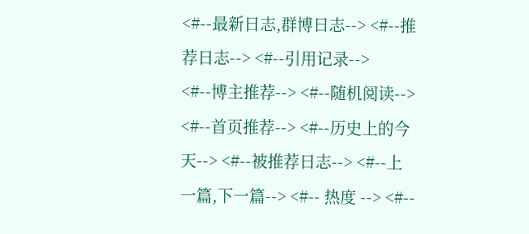<#--最新日志,群博日志--> <#--推荐日志--> <#--引用记录--> <#--博主推荐--> <#--随机阅读--> <#--首页推荐--> <#--历史上的今天--> <#--被推荐日志--> <#--上一篇,下一篇--> <#-- 热度 --> <#--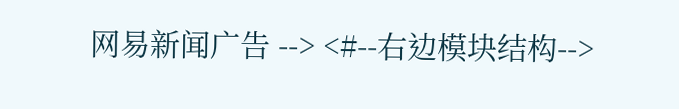网易新闻广告 --> <#--右边模块结构-->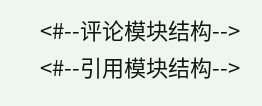<#--评论模块结构--> <#--引用模块结构-->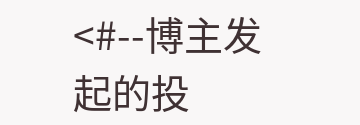<#--博主发起的投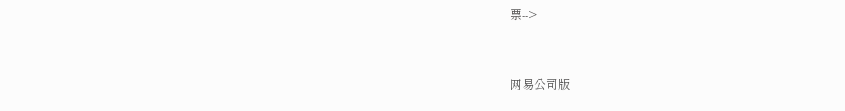票-->


网易公司版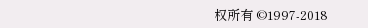权所有 ©1997-2018